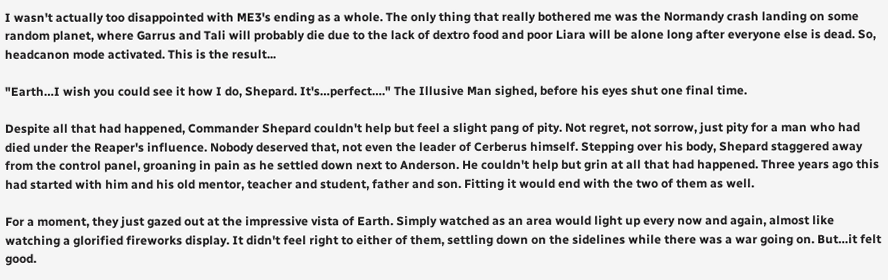I wasn't actually too disappointed with ME3's ending as a whole. The only thing that really bothered me was the Normandy crash landing on some random planet, where Garrus and Tali will probably die due to the lack of dextro food and poor Liara will be alone long after everyone else is dead. So, headcanon mode activated. This is the result...

"Earth…I wish you could see it how I do, Shepard. It's…perfect…." The Illusive Man sighed, before his eyes shut one final time.

Despite all that had happened, Commander Shepard couldn't help but feel a slight pang of pity. Not regret, not sorrow, just pity for a man who had died under the Reaper's influence. Nobody deserved that, not even the leader of Cerberus himself. Stepping over his body, Shepard staggered away from the control panel, groaning in pain as he settled down next to Anderson. He couldn't help but grin at all that had happened. Three years ago this had started with him and his old mentor, teacher and student, father and son. Fitting it would end with the two of them as well.

For a moment, they just gazed out at the impressive vista of Earth. Simply watched as an area would light up every now and again, almost like watching a glorified fireworks display. It didn't feel right to either of them, settling down on the sidelines while there was a war going on. But…it felt good.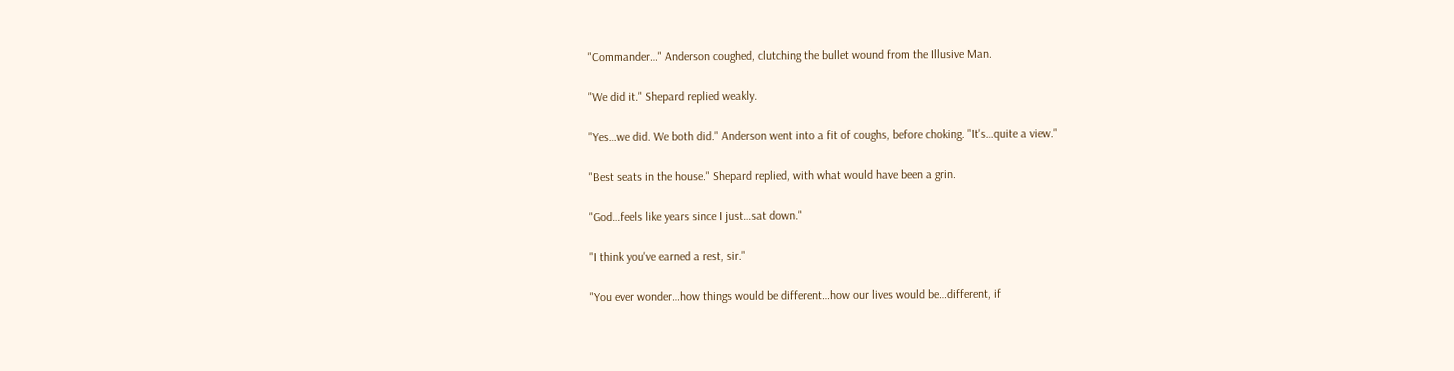"Commander…" Anderson coughed, clutching the bullet wound from the Illusive Man.

"We did it." Shepard replied weakly.

"Yes…we did. We both did." Anderson went into a fit of coughs, before choking. "It's…quite a view."

"Best seats in the house." Shepard replied, with what would have been a grin.

"God…feels like years since I just…sat down."

"I think you've earned a rest, sir."

"You ever wonder…how things would be different…how our lives would be…different, if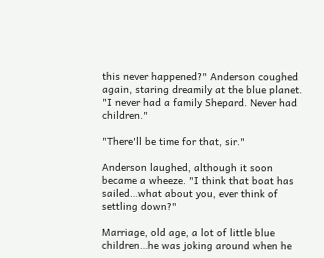this never happened?" Anderson coughed again, staring dreamily at the blue planet. "I never had a family Shepard. Never had children."

"There'll be time for that, sir."

Anderson laughed, although it soon became a wheeze. "I think that boat has sailed…what about you, ever think of settling down?"

Marriage, old age, a lot of little blue children…he was joking around when he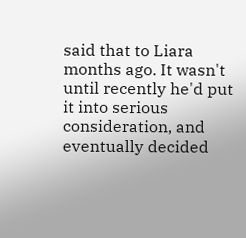said that to Liara months ago. It wasn't until recently he'd put it into serious consideration, and eventually decided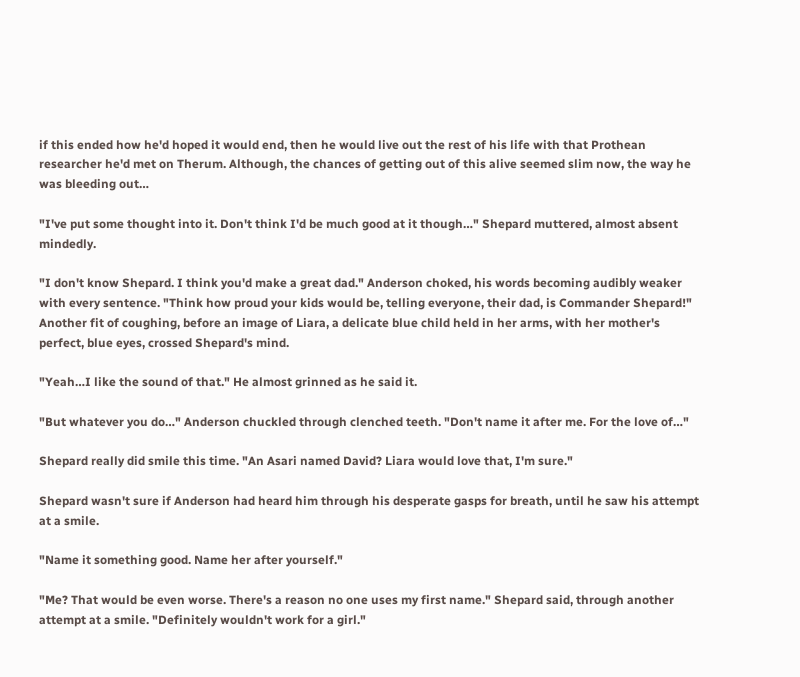if this ended how he'd hoped it would end, then he would live out the rest of his life with that Prothean researcher he'd met on Therum. Although, the chances of getting out of this alive seemed slim now, the way he was bleeding out…

"I've put some thought into it. Don't think I'd be much good at it though…" Shepard muttered, almost absent mindedly.

"I don't know Shepard. I think you'd make a great dad." Anderson choked, his words becoming audibly weaker with every sentence. "Think how proud your kids would be, telling everyone, their dad, is Commander Shepard!" Another fit of coughing, before an image of Liara, a delicate blue child held in her arms, with her mother's perfect, blue eyes, crossed Shepard's mind.

"Yeah…I like the sound of that." He almost grinned as he said it.

"But whatever you do…" Anderson chuckled through clenched teeth. "Don't name it after me. For the love of…"

Shepard really did smile this time. "An Asari named David? Liara would love that, I'm sure."

Shepard wasn't sure if Anderson had heard him through his desperate gasps for breath, until he saw his attempt at a smile.

"Name it something good. Name her after yourself."

"Me? That would be even worse. There's a reason no one uses my first name." Shepard said, through another attempt at a smile. "Definitely wouldn't work for a girl."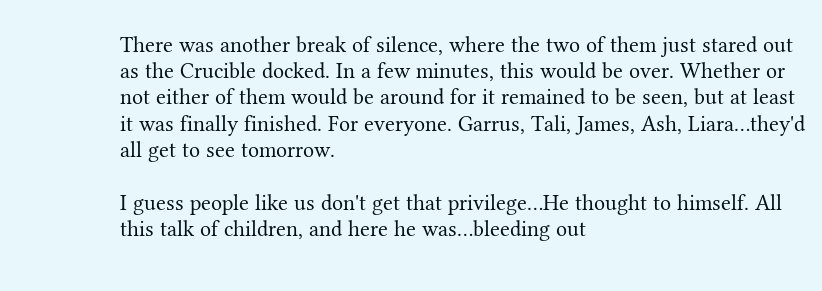There was another break of silence, where the two of them just stared out as the Crucible docked. In a few minutes, this would be over. Whether or not either of them would be around for it remained to be seen, but at least it was finally finished. For everyone. Garrus, Tali, James, Ash, Liara…they'd all get to see tomorrow.

I guess people like us don't get that privilege…He thought to himself. All this talk of children, and here he was…bleeding out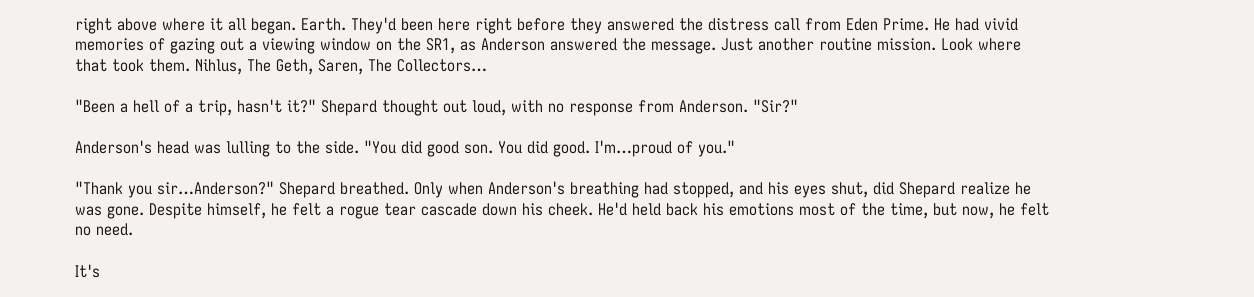right above where it all began. Earth. They'd been here right before they answered the distress call from Eden Prime. He had vivid memories of gazing out a viewing window on the SR1, as Anderson answered the message. Just another routine mission. Look where that took them. Nihlus, The Geth, Saren, The Collectors…

"Been a hell of a trip, hasn't it?" Shepard thought out loud, with no response from Anderson. "Sir?"

Anderson's head was lulling to the side. "You did good son. You did good. I'm…proud of you."

"Thank you sir…Anderson?" Shepard breathed. Only when Anderson's breathing had stopped, and his eyes shut, did Shepard realize he was gone. Despite himself, he felt a rogue tear cascade down his cheek. He'd held back his emotions most of the time, but now, he felt no need.

It's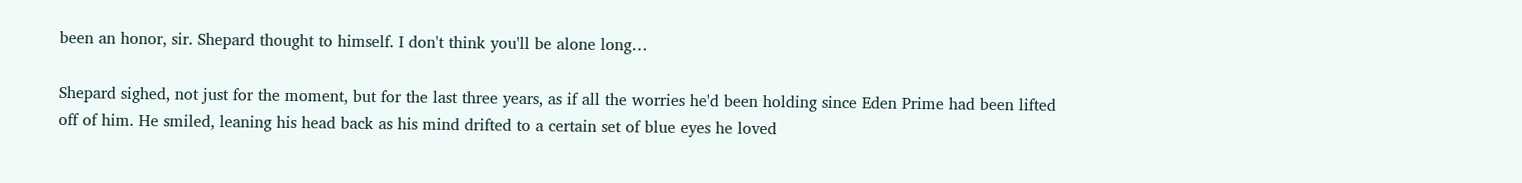been an honor, sir. Shepard thought to himself. I don't think you'll be alone long…

Shepard sighed, not just for the moment, but for the last three years, as if all the worries he'd been holding since Eden Prime had been lifted off of him. He smiled, leaning his head back as his mind drifted to a certain set of blue eyes he loved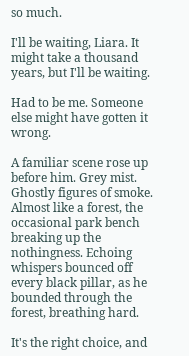so much.

I'll be waiting, Liara. It might take a thousand years, but I'll be waiting.

Had to be me. Someone else might have gotten it wrong.

A familiar scene rose up before him. Grey mist. Ghostly figures of smoke. Almost like a forest, the occasional park bench breaking up the nothingness. Echoing whispers bounced off every black pillar, as he bounded through the forest, breathing hard.

It's the right choice, and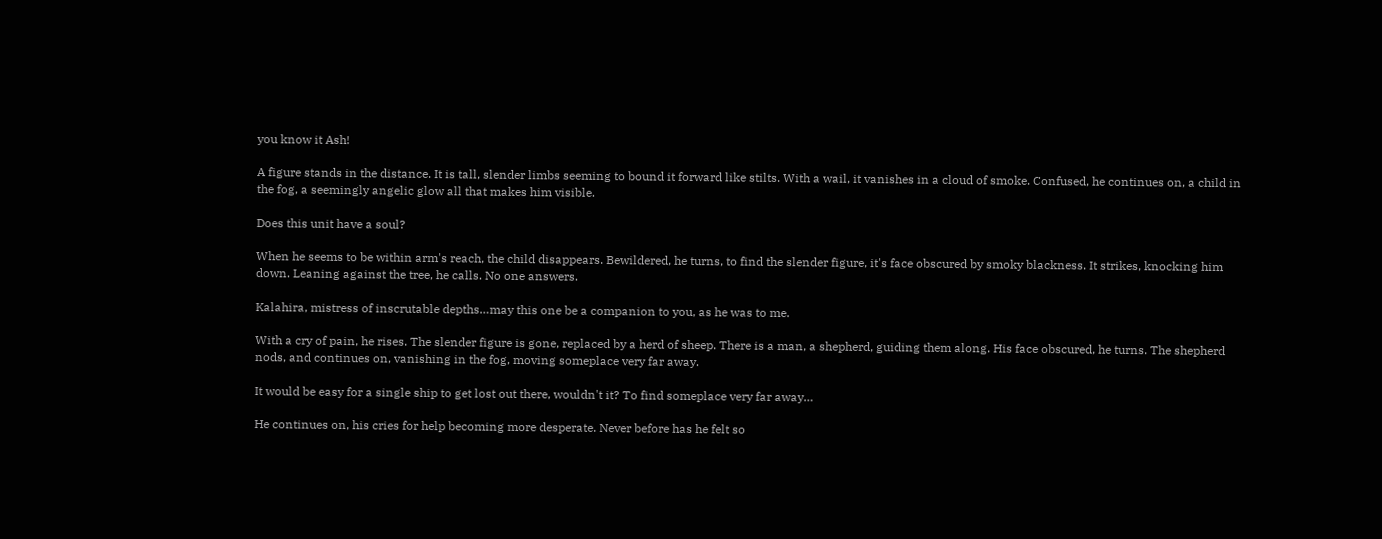you know it Ash!

A figure stands in the distance. It is tall, slender limbs seeming to bound it forward like stilts. With a wail, it vanishes in a cloud of smoke. Confused, he continues on, a child in the fog, a seemingly angelic glow all that makes him visible.

Does this unit have a soul?

When he seems to be within arm's reach, the child disappears. Bewildered, he turns, to find the slender figure, it's face obscured by smoky blackness. It strikes, knocking him down. Leaning against the tree, he calls. No one answers.

Kalahira, mistress of inscrutable depths…may this one be a companion to you, as he was to me.

With a cry of pain, he rises. The slender figure is gone, replaced by a herd of sheep. There is a man, a shepherd, guiding them along. His face obscured, he turns. The shepherd nods, and continues on, vanishing in the fog, moving someplace very far away.

It would be easy for a single ship to get lost out there, wouldn't it? To find someplace very far away…

He continues on, his cries for help becoming more desperate. Never before has he felt so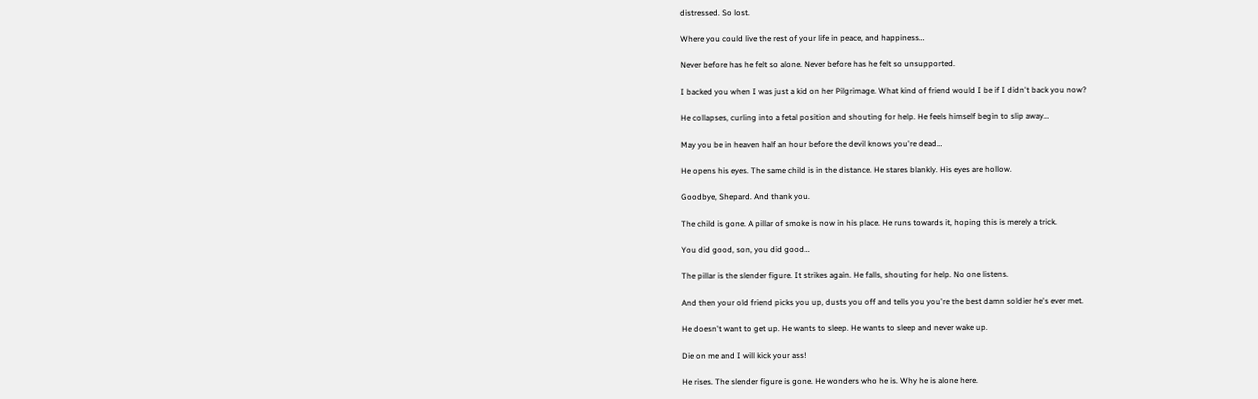distressed. So lost.

Where you could live the rest of your life in peace, and happiness…

Never before has he felt so alone. Never before has he felt so unsupported.

I backed you when I was just a kid on her Pilgrimage. What kind of friend would I be if I didn't back you now?

He collapses, curling into a fetal position and shouting for help. He feels himself begin to slip away…

May you be in heaven half an hour before the devil knows you're dead…

He opens his eyes. The same child is in the distance. He stares blankly. His eyes are hollow.

Goodbye, Shepard. And thank you.

The child is gone. A pillar of smoke is now in his place. He runs towards it, hoping this is merely a trick.

You did good, son, you did good…

The pillar is the slender figure. It strikes again. He falls, shouting for help. No one listens.

And then your old friend picks you up, dusts you off and tells you you're the best damn soldier he's ever met.

He doesn't want to get up. He wants to sleep. He wants to sleep and never wake up.

Die on me and I will kick your ass!

He rises. The slender figure is gone. He wonders who he is. Why he is alone here.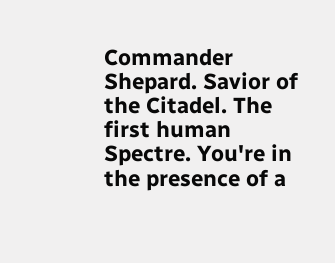Commander Shepard. Savior of the Citadel. The first human Spectre. You're in the presence of a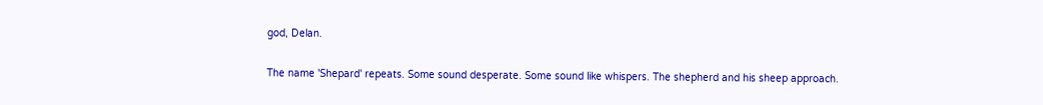god, Delan.

The name 'Shepard' repeats. Some sound desperate. Some sound like whispers. The shepherd and his sheep approach.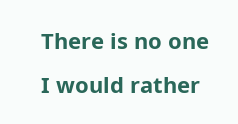There is no one I would rather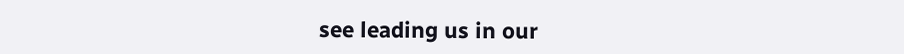see leading us in our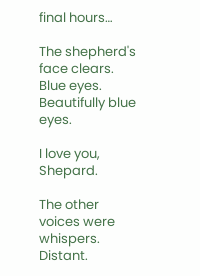final hours…

The shepherd's face clears. Blue eyes. Beautifully blue eyes.

I love you, Shepard.

The other voices were whispers. Distant.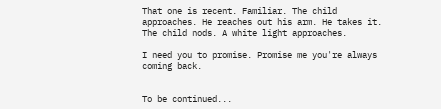That one is recent. Familiar. The child approaches. He reaches out his arm. He takes it. The child nods. A white light approaches.

I need you to promise. Promise me you're always coming back.


To be continued...